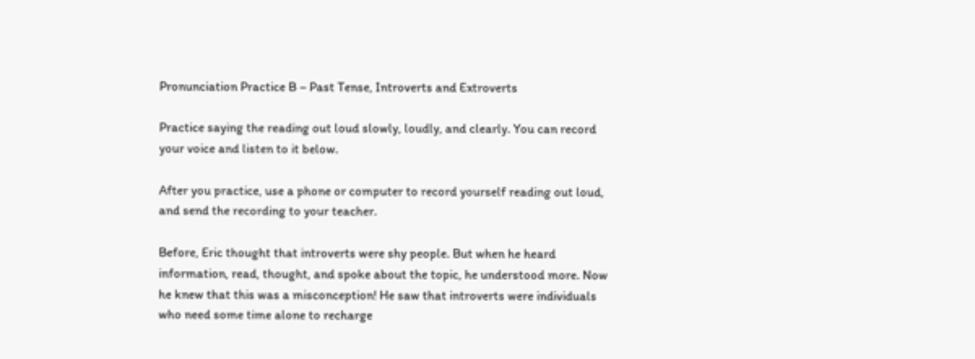Pronunciation Practice B – Past Tense, Introverts and Extroverts

Practice saying the reading out loud slowly, loudly, and clearly. You can record your voice and listen to it below.

After you practice, use a phone or computer to record yourself reading out loud, and send the recording to your teacher.

Before, Eric thought that introverts were shy people. But when he heard information, read, thought, and spoke about the topic, he understood more. Now he knew that this was a misconception! He saw that introverts were individuals who need some time alone to recharge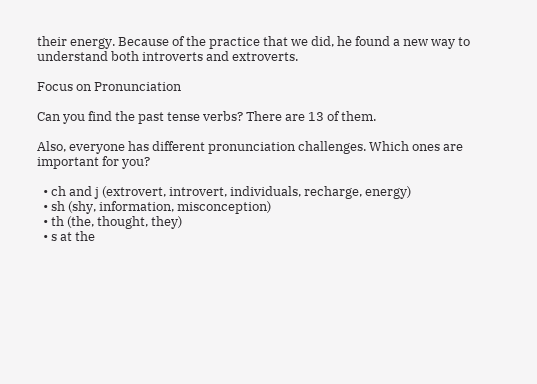their energy. Because of the practice that we did, he found a new way to understand both introverts and extroverts.

Focus on Pronunciation

Can you find the past tense verbs? There are 13 of them.

Also, everyone has different pronunciation challenges. Which ones are important for you?

  • ch and j (extrovert, introvert, individuals, recharge, energy)
  • sh (shy, information, misconception)
  • th (the, thought, they)
  • s at the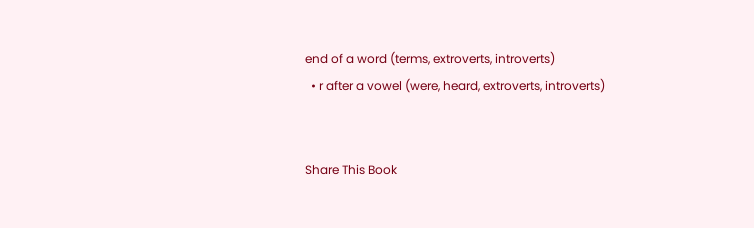end of a word (terms, extroverts, introverts)
  • r after a vowel (were, heard, extroverts, introverts)


Share This Book